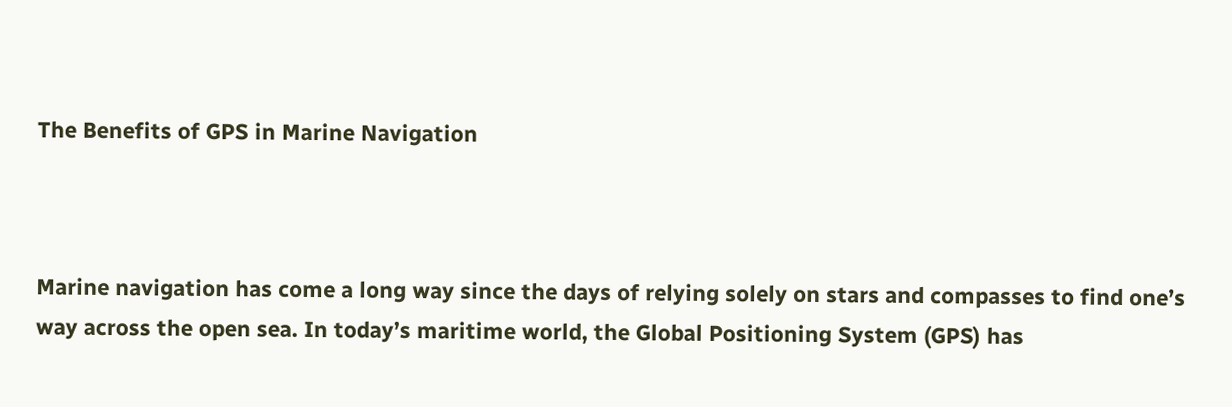The Benefits of GPS in Marine Navigation



Marine navigation has come a long way since the days of relying solely on stars and compasses to find one’s way across the open sea. In today’s maritime world, the Global Positioning System (GPS) has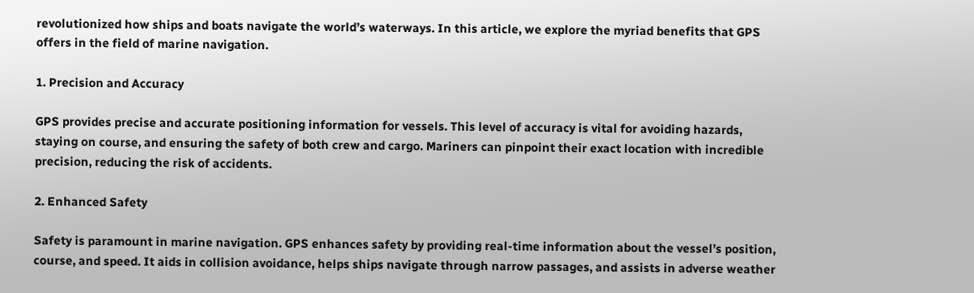revolutionized how ships and boats navigate the world’s waterways. In this article, we explore the myriad benefits that GPS offers in the field of marine navigation.

1. Precision and Accuracy

GPS provides precise and accurate positioning information for vessels. This level of accuracy is vital for avoiding hazards, staying on course, and ensuring the safety of both crew and cargo. Mariners can pinpoint their exact location with incredible precision, reducing the risk of accidents.

2. Enhanced Safety

Safety is paramount in marine navigation. GPS enhances safety by providing real-time information about the vessel’s position, course, and speed. It aids in collision avoidance, helps ships navigate through narrow passages, and assists in adverse weather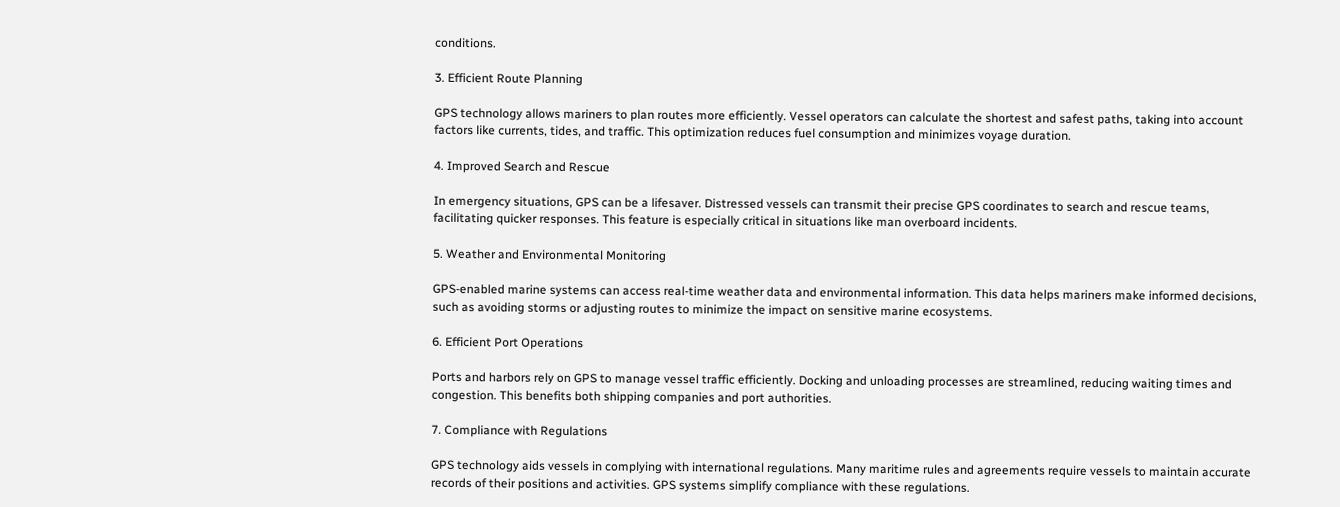conditions.

3. Efficient Route Planning

GPS technology allows mariners to plan routes more efficiently. Vessel operators can calculate the shortest and safest paths, taking into account factors like currents, tides, and traffic. This optimization reduces fuel consumption and minimizes voyage duration.

4. Improved Search and Rescue

In emergency situations, GPS can be a lifesaver. Distressed vessels can transmit their precise GPS coordinates to search and rescue teams, facilitating quicker responses. This feature is especially critical in situations like man overboard incidents.

5. Weather and Environmental Monitoring

GPS-enabled marine systems can access real-time weather data and environmental information. This data helps mariners make informed decisions, such as avoiding storms or adjusting routes to minimize the impact on sensitive marine ecosystems.

6. Efficient Port Operations

Ports and harbors rely on GPS to manage vessel traffic efficiently. Docking and unloading processes are streamlined, reducing waiting times and congestion. This benefits both shipping companies and port authorities.

7. Compliance with Regulations

GPS technology aids vessels in complying with international regulations. Many maritime rules and agreements require vessels to maintain accurate records of their positions and activities. GPS systems simplify compliance with these regulations.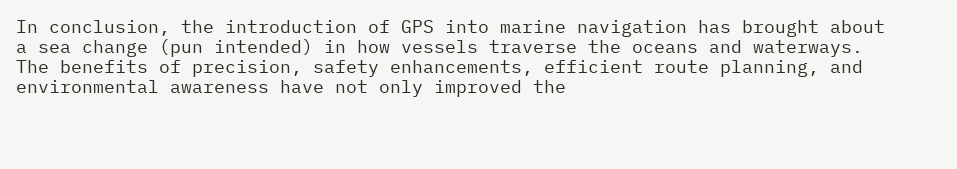In conclusion, the introduction of GPS into marine navigation has brought about a sea change (pun intended) in how vessels traverse the oceans and waterways. The benefits of precision, safety enhancements, efficient route planning, and environmental awareness have not only improved the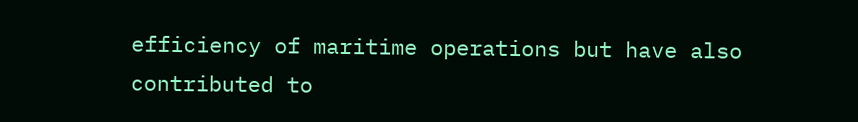efficiency of maritime operations but have also contributed to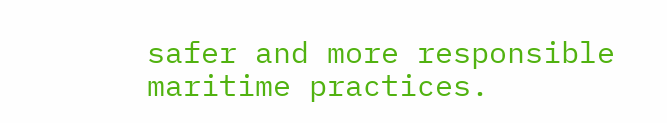safer and more responsible maritime practices.